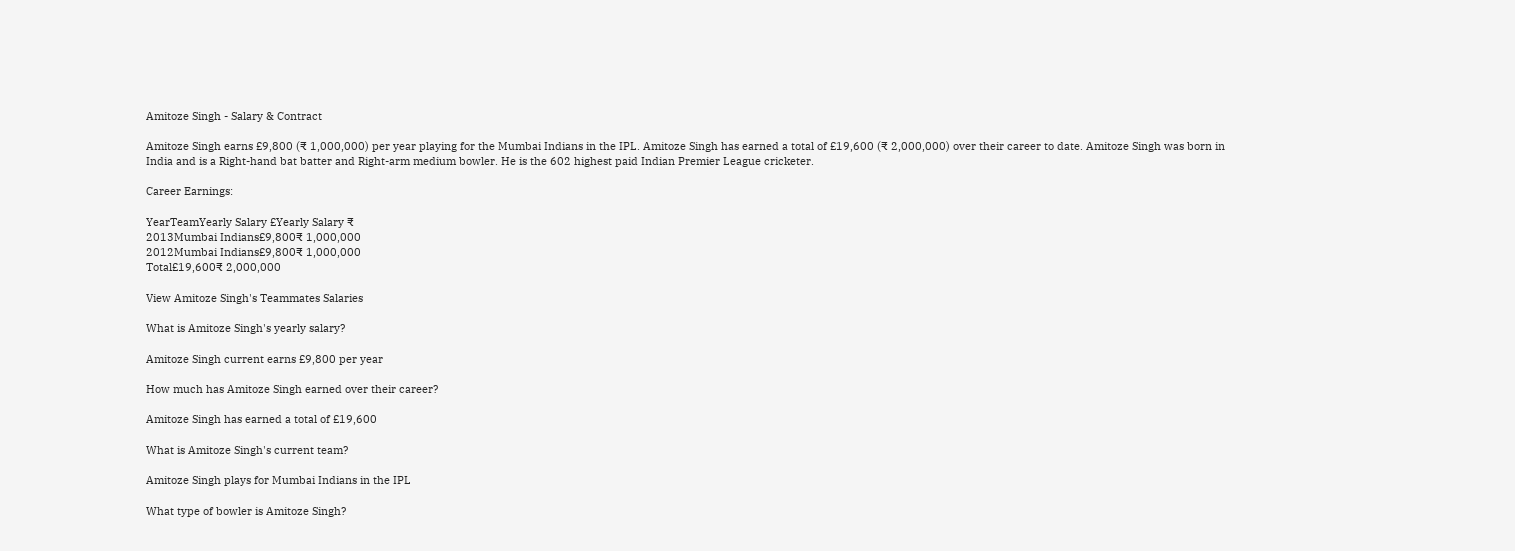Amitoze Singh - Salary & Contract

Amitoze Singh earns £9,800 (₹ 1,000,000) per year playing for the Mumbai Indians in the IPL. Amitoze Singh has earned a total of £19,600 (₹ 2,000,000) over their career to date. Amitoze Singh was born in India and is a Right-hand bat batter and Right-arm medium bowler. He is the 602 highest paid Indian Premier League cricketer.

Career Earnings:

YearTeamYearly Salary £Yearly Salary ₹
2013Mumbai Indians£9,800₹ 1,000,000
2012Mumbai Indians£9,800₹ 1,000,000
Total£19,600₹ 2,000,000

View Amitoze Singh's Teammates Salaries

What is Amitoze Singh's yearly salary?

Amitoze Singh current earns £9,800 per year

How much has Amitoze Singh earned over their career?

Amitoze Singh has earned a total of £19,600

What is Amitoze Singh's current team?

Amitoze Singh plays for Mumbai Indians in the IPL

What type of bowler is Amitoze Singh?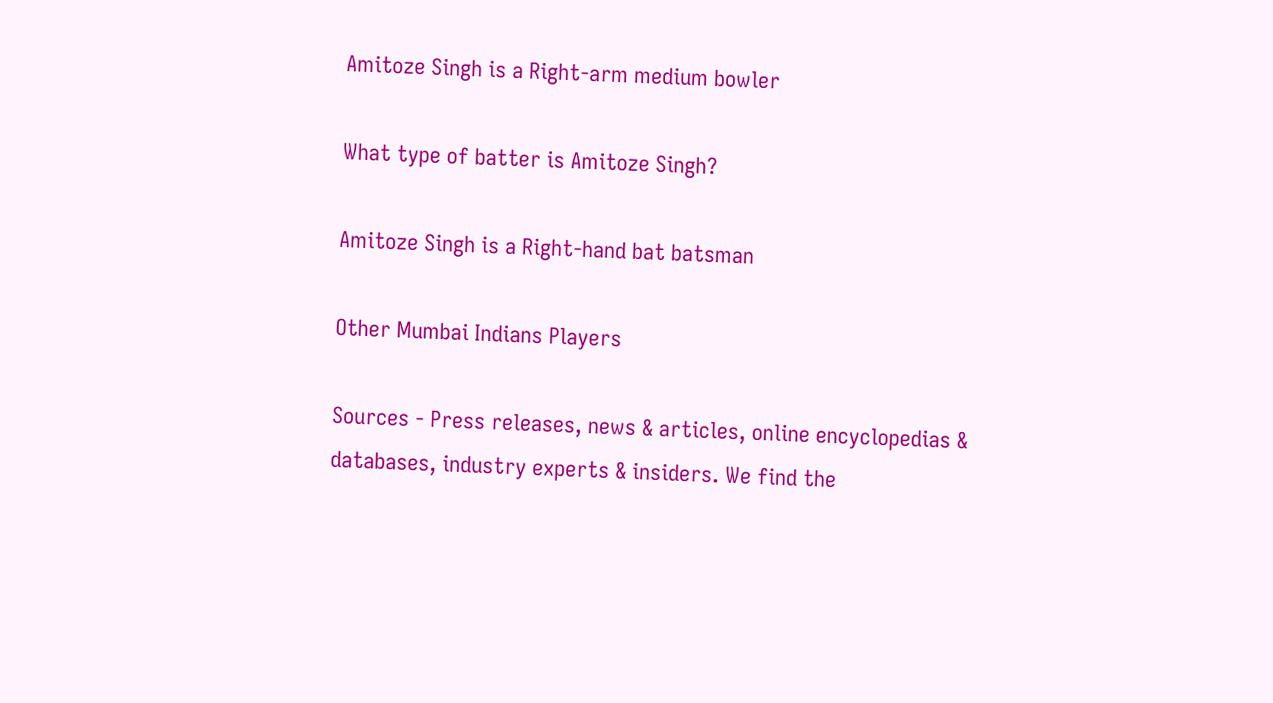Amitoze Singh is a Right-arm medium bowler

What type of batter is Amitoze Singh?

Amitoze Singh is a Right-hand bat batsman

Other Mumbai Indians Players

Sources - Press releases, news & articles, online encyclopedias & databases, industry experts & insiders. We find the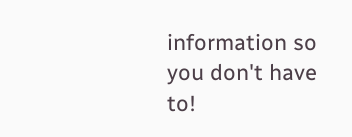information so you don't have to!